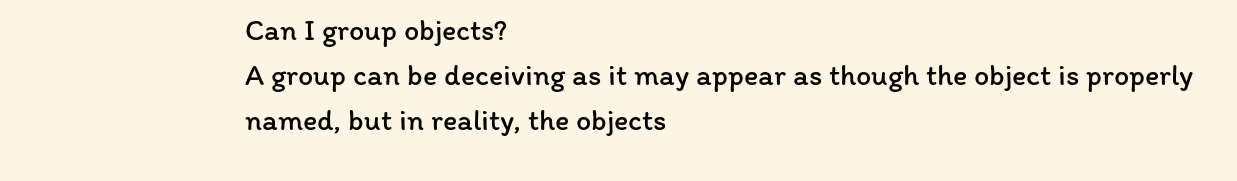Can I group objects?
A group can be deceiving as it may appear as though the object is properly named, but in reality, the objects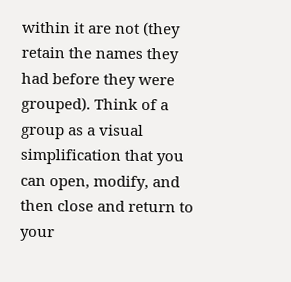within it are not (they retain the names they had before they were grouped). Think of a group as a visual simplification that you can open, modify, and then close and return to your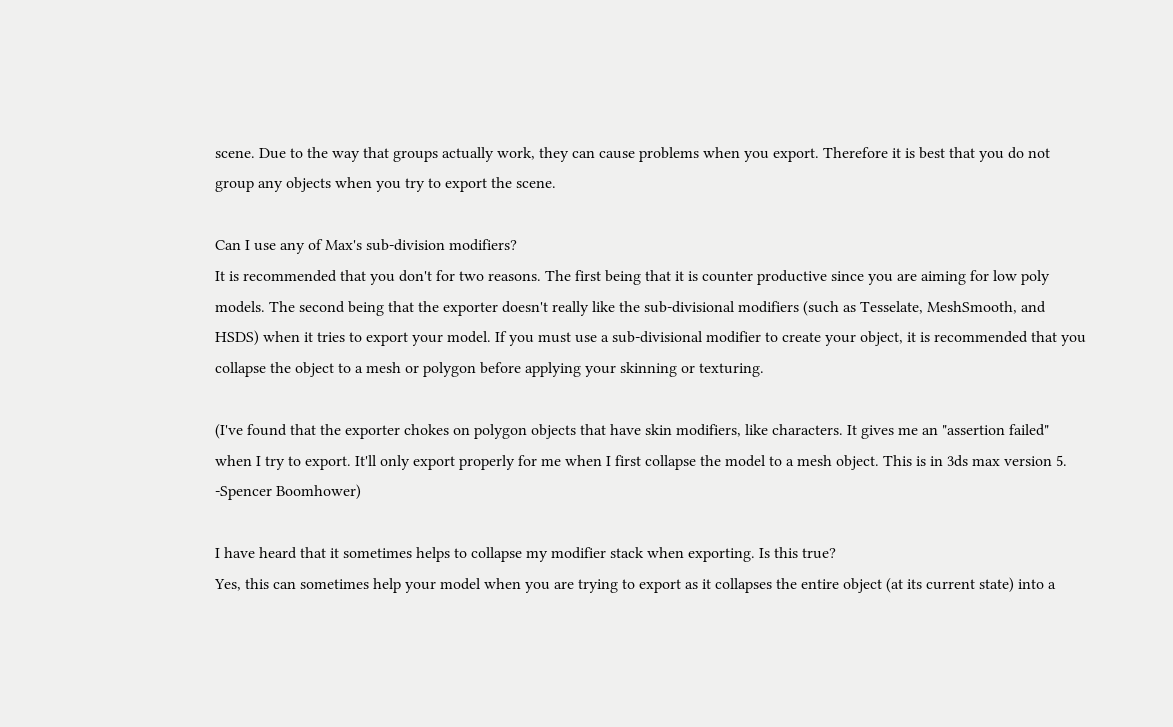scene. Due to the way that groups actually work, they can cause problems when you export. Therefore it is best that you do not group any objects when you try to export the scene.

Can I use any of Max's sub-division modifiers?
It is recommended that you don't for two reasons. The first being that it is counter productive since you are aiming for low poly models. The second being that the exporter doesn't really like the sub-divisional modifiers (such as Tesselate, MeshSmooth, and HSDS) when it tries to export your model. If you must use a sub-divisional modifier to create your object, it is recommended that you collapse the object to a mesh or polygon before applying your skinning or texturing.

(I've found that the exporter chokes on polygon objects that have skin modifiers, like characters. It gives me an "assertion failed" when I try to export. It'll only export properly for me when I first collapse the model to a mesh object. This is in 3ds max version 5. -Spencer Boomhower)

I have heard that it sometimes helps to collapse my modifier stack when exporting. Is this true?
Yes, this can sometimes help your model when you are trying to export as it collapses the entire object (at its current state) into a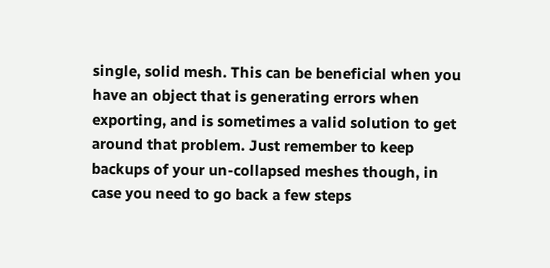single, solid mesh. This can be beneficial when you have an object that is generating errors when exporting, and is sometimes a valid solution to get around that problem. Just remember to keep backups of your un-collapsed meshes though, in case you need to go back a few steps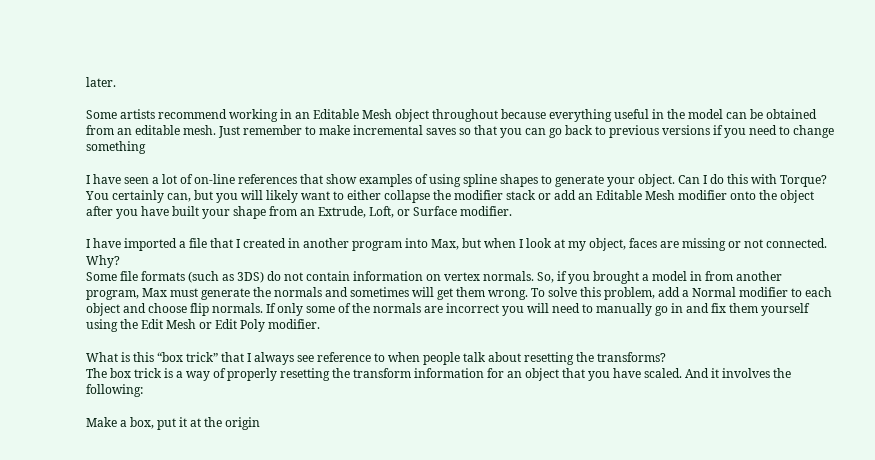later.

Some artists recommend working in an Editable Mesh object throughout because everything useful in the model can be obtained from an editable mesh. Just remember to make incremental saves so that you can go back to previous versions if you need to change something

I have seen a lot of on-line references that show examples of using spline shapes to generate your object. Can I do this with Torque?
You certainly can, but you will likely want to either collapse the modifier stack or add an Editable Mesh modifier onto the object after you have built your shape from an Extrude, Loft, or Surface modifier.

I have imported a file that I created in another program into Max, but when I look at my object, faces are missing or not connected. Why?
Some file formats (such as 3DS) do not contain information on vertex normals. So, if you brought a model in from another program, Max must generate the normals and sometimes will get them wrong. To solve this problem, add a Normal modifier to each object and choose flip normals. If only some of the normals are incorrect you will need to manually go in and fix them yourself using the Edit Mesh or Edit Poly modifier.

What is this “box trick” that I always see reference to when people talk about resetting the transforms?
The box trick is a way of properly resetting the transform information for an object that you have scaled. And it involves the following:

Make a box, put it at the origin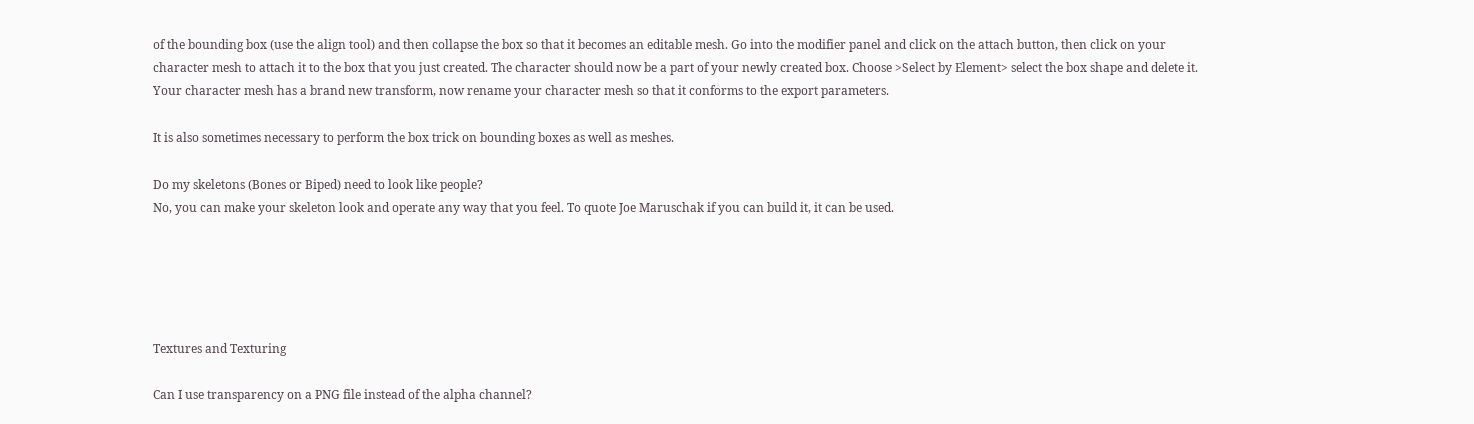of the bounding box (use the align tool) and then collapse the box so that it becomes an editable mesh. Go into the modifier panel and click on the attach button, then click on your character mesh to attach it to the box that you just created. The character should now be a part of your newly created box. Choose >Select by Element> select the box shape and delete it. Your character mesh has a brand new transform, now rename your character mesh so that it conforms to the export parameters.

It is also sometimes necessary to perform the box trick on bounding boxes as well as meshes.

Do my skeletons (Bones or Biped) need to look like people?
No, you can make your skeleton look and operate any way that you feel. To quote Joe Maruschak if you can build it, it can be used.





Textures and Texturing

Can I use transparency on a PNG file instead of the alpha channel?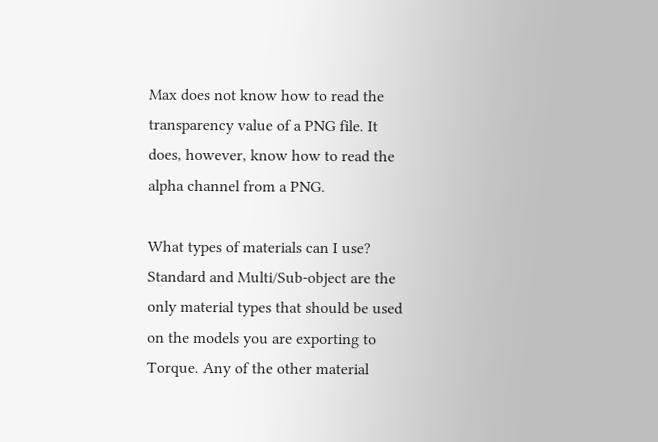Max does not know how to read the transparency value of a PNG file. It does, however, know how to read the alpha channel from a PNG.

What types of materials can I use?
Standard and Multi/Sub-object are the only material types that should be used on the models you are exporting to Torque. Any of the other material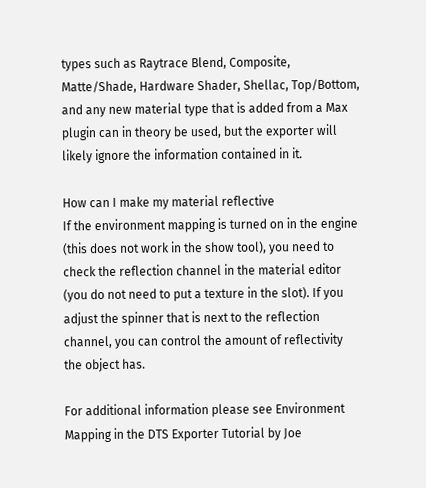types such as Raytrace Blend, Composite, Matte/Shade, Hardware Shader, Shellac, Top/Bottom, and any new material type that is added from a Max plugin can in theory be used, but the exporter will likely ignore the information contained in it.

How can I make my material reflective
If the environment mapping is turned on in the engine (this does not work in the show tool), you need to check the reflection channel in the material editor (you do not need to put a texture in the slot). If you adjust the spinner that is next to the reflection channel, you can control the amount of reflectivity the object has.

For additional information please see Environment Mapping in the DTS Exporter Tutorial by Joe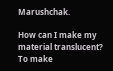Marushchak.

How can I make my material translucent?
To make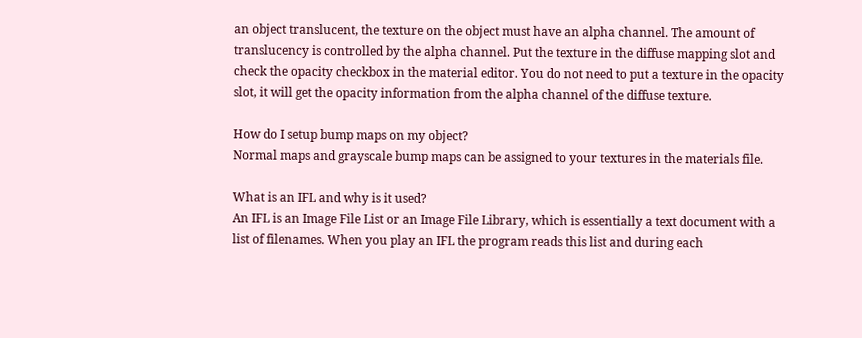an object translucent, the texture on the object must have an alpha channel. The amount of translucency is controlled by the alpha channel. Put the texture in the diffuse mapping slot and check the opacity checkbox in the material editor. You do not need to put a texture in the opacity slot, it will get the opacity information from the alpha channel of the diffuse texture.

How do I setup bump maps on my object?
Normal maps and grayscale bump maps can be assigned to your textures in the materials file.

What is an IFL and why is it used?
An IFL is an Image File List or an Image File Library, which is essentially a text document with a list of filenames. When you play an IFL the program reads this list and during each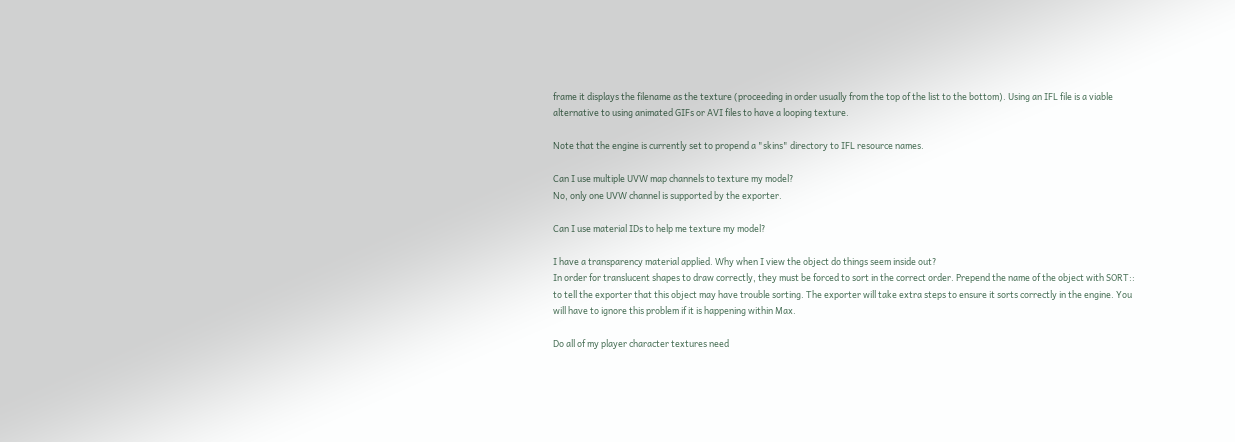frame it displays the filename as the texture (proceeding in order usually from the top of the list to the bottom). Using an IFL file is a viable alternative to using animated GIFs or AVI files to have a looping texture.

Note that the engine is currently set to propend a "skins" directory to IFL resource names.

Can I use multiple UVW map channels to texture my model?
No, only one UVW channel is supported by the exporter.

Can I use material IDs to help me texture my model?

I have a transparency material applied. Why when I view the object do things seem inside out?
In order for translucent shapes to draw correctly, they must be forced to sort in the correct order. Prepend the name of the object with SORT:: to tell the exporter that this object may have trouble sorting. The exporter will take extra steps to ensure it sorts correctly in the engine. You will have to ignore this problem if it is happening within Max.

Do all of my player character textures need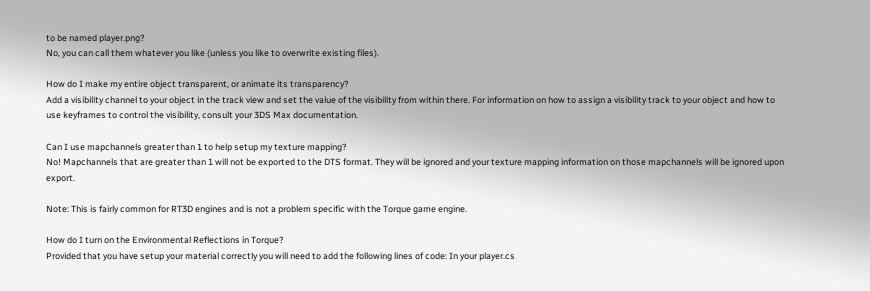to be named player.png?
No, you can call them whatever you like (unless you like to overwrite existing files).

How do I make my entire object transparent, or animate its transparency?
Add a visibility channel to your object in the track view and set the value of the visibility from within there. For information on how to assign a visibility track to your object and how to use keyframes to control the visibility, consult your 3DS Max documentation.

Can I use mapchannels greater than 1 to help setup my texture mapping?
No! Mapchannels that are greater than 1 will not be exported to the DTS format. They will be ignored and your texture mapping information on those mapchannels will be ignored upon export.

Note: This is fairly common for RT3D engines and is not a problem specific with the Torque game engine.

How do I turn on the Environmental Reflections in Torque?
Provided that you have setup your material correctly you will need to add the following lines of code: In your player.cs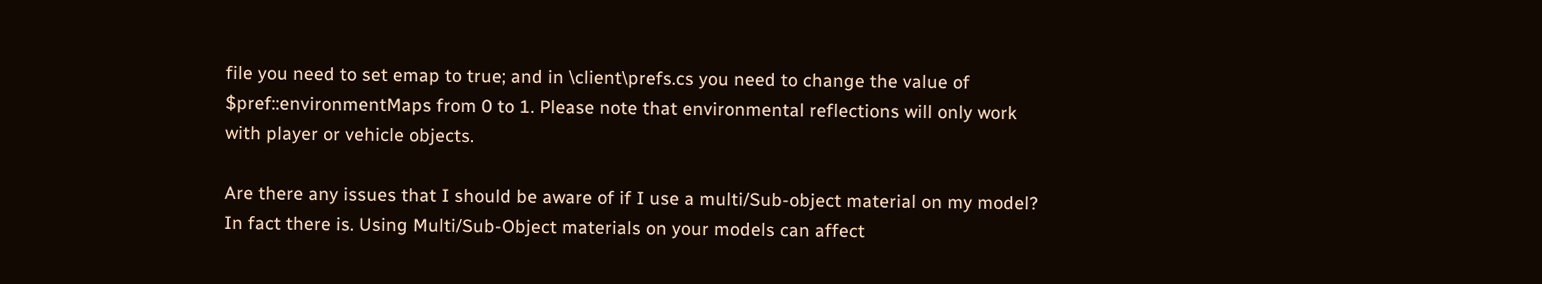file you need to set emap to true; and in \client\prefs.cs you need to change the value of $pref::environmentMaps from 0 to 1. Please note that environmental reflections will only work with player or vehicle objects.

Are there any issues that I should be aware of if I use a multi/Sub-object material on my model?
In fact there is. Using Multi/Sub-Object materials on your models can affect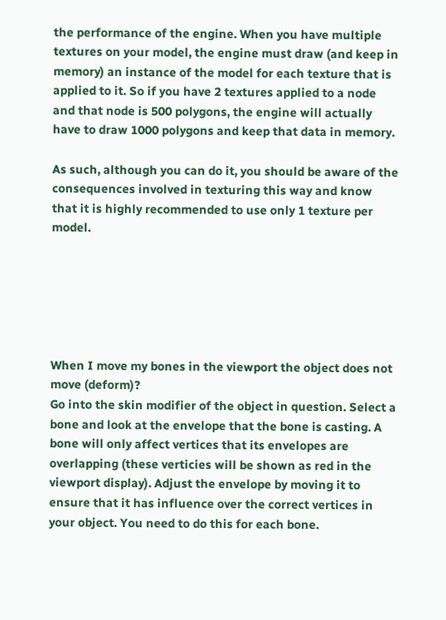the performance of the engine. When you have multiple textures on your model, the engine must draw (and keep in memory) an instance of the model for each texture that is applied to it. So if you have 2 textures applied to a node and that node is 500 polygons, the engine will actually have to draw 1000 polygons and keep that data in memory.

As such, although you can do it, you should be aware of the consequences involved in texturing this way and know that it is highly recommended to use only 1 texture per model.






When I move my bones in the viewport the object does not move (deform)?
Go into the skin modifier of the object in question. Select a bone and look at the envelope that the bone is casting. A bone will only affect vertices that its envelopes are overlapping (these verticies will be shown as red in the viewport display). Adjust the envelope by moving it to ensure that it has influence over the correct vertices in your object. You need to do this for each bone.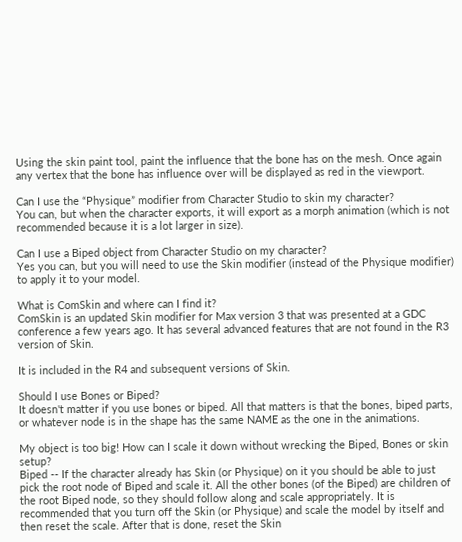Using the skin paint tool, paint the influence that the bone has on the mesh. Once again any vertex that the bone has influence over will be displayed as red in the viewport.

Can I use the “Physique” modifier from Character Studio to skin my character?
You can, but when the character exports, it will export as a morph animation (which is not recommended because it is a lot larger in size).

Can I use a Biped object from Character Studio on my character?
Yes you can, but you will need to use the Skin modifier (instead of the Physique modifier) to apply it to your model.

What is ComSkin and where can I find it?
ComSkin is an updated Skin modifier for Max version 3 that was presented at a GDC conference a few years ago. It has several advanced features that are not found in the R3 version of Skin.

It is included in the R4 and subsequent versions of Skin.

Should I use Bones or Biped?
It doesn't matter if you use bones or biped. All that matters is that the bones, biped parts, or whatever node is in the shape has the same NAME as the one in the animations.

My object is too big! How can I scale it down without wrecking the Biped, Bones or skin setup?
Biped -- If the character already has Skin (or Physique) on it you should be able to just pick the root node of Biped and scale it. All the other bones (of the Biped) are children of the root Biped node, so they should follow along and scale appropriately. It is recommended that you turn off the Skin (or Physique) and scale the model by itself and then reset the scale. After that is done, reset the Skin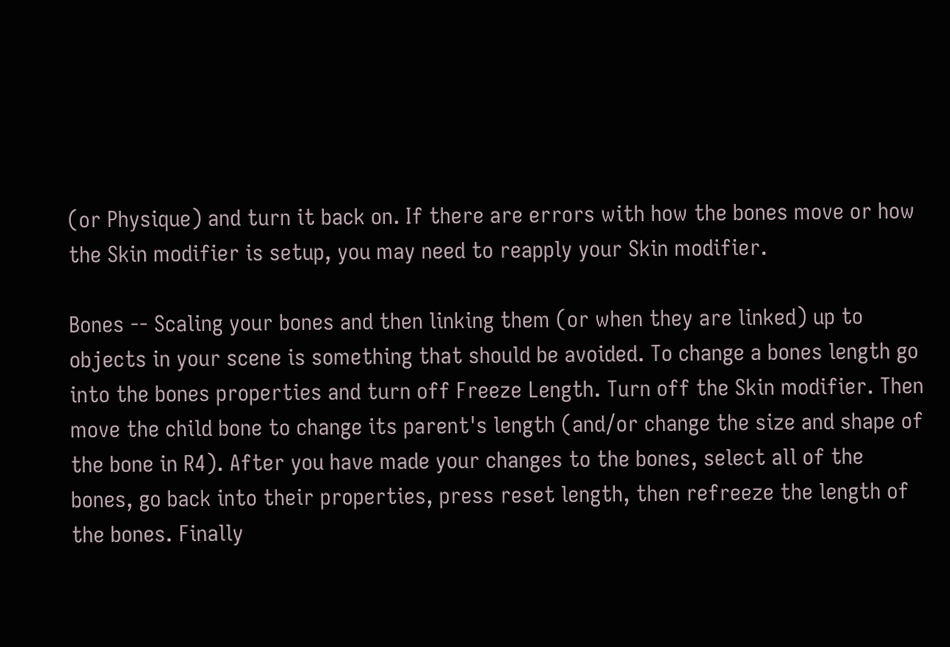(or Physique) and turn it back on. If there are errors with how the bones move or how the Skin modifier is setup, you may need to reapply your Skin modifier.

Bones -- Scaling your bones and then linking them (or when they are linked) up to objects in your scene is something that should be avoided. To change a bones length go into the bones properties and turn off Freeze Length. Turn off the Skin modifier. Then move the child bone to change its parent's length (and/or change the size and shape of the bone in R4). After you have made your changes to the bones, select all of the bones, go back into their properties, press reset length, then refreeze the length of the bones. Finally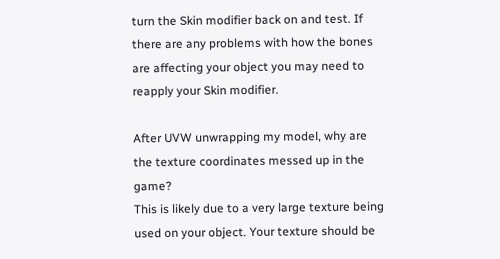turn the Skin modifier back on and test. If there are any problems with how the bones are affecting your object you may need to reapply your Skin modifier.

After UVW unwrapping my model, why are the texture coordinates messed up in the game?
This is likely due to a very large texture being used on your object. Your texture should be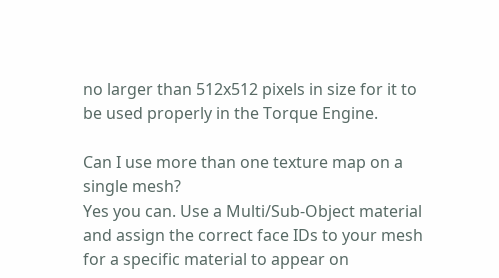no larger than 512x512 pixels in size for it to be used properly in the Torque Engine.

Can I use more than one texture map on a single mesh?
Yes you can. Use a Multi/Sub-Object material and assign the correct face IDs to your mesh for a specific material to appear on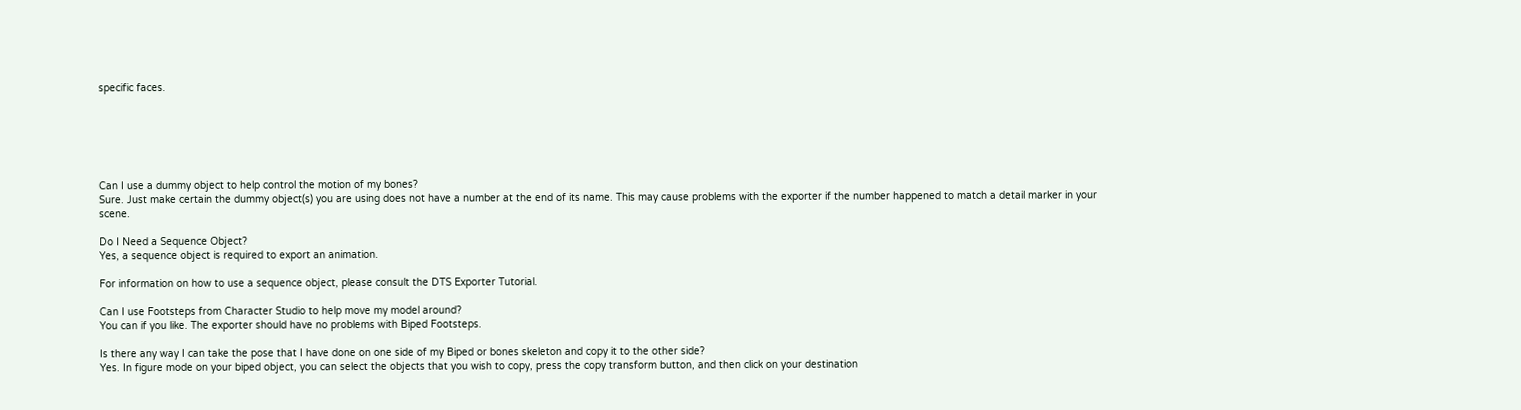specific faces.






Can I use a dummy object to help control the motion of my bones?
Sure. Just make certain the dummy object(s) you are using does not have a number at the end of its name. This may cause problems with the exporter if the number happened to match a detail marker in your scene.

Do I Need a Sequence Object?
Yes, a sequence object is required to export an animation.

For information on how to use a sequence object, please consult the DTS Exporter Tutorial.

Can I use Footsteps from Character Studio to help move my model around?
You can if you like. The exporter should have no problems with Biped Footsteps.

Is there any way I can take the pose that I have done on one side of my Biped or bones skeleton and copy it to the other side?
Yes. In figure mode on your biped object, you can select the objects that you wish to copy, press the copy transform button, and then click on your destination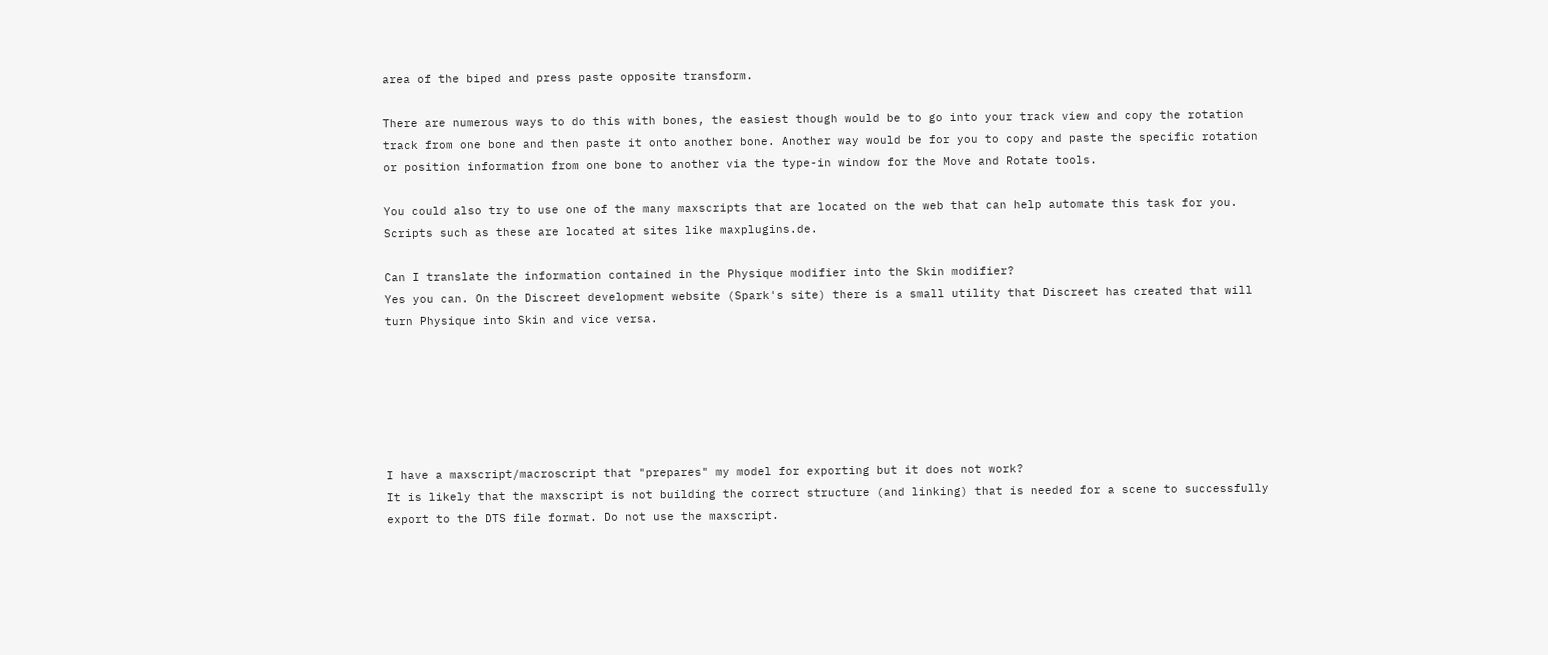area of the biped and press paste opposite transform.

There are numerous ways to do this with bones, the easiest though would be to go into your track view and copy the rotation track from one bone and then paste it onto another bone. Another way would be for you to copy and paste the specific rotation or position information from one bone to another via the type-in window for the Move and Rotate tools.

You could also try to use one of the many maxscripts that are located on the web that can help automate this task for you. Scripts such as these are located at sites like maxplugins.de.

Can I translate the information contained in the Physique modifier into the Skin modifier?
Yes you can. On the Discreet development website (Spark's site) there is a small utility that Discreet has created that will turn Physique into Skin and vice versa.






I have a maxscript/macroscript that "prepares" my model for exporting but it does not work?
It is likely that the maxscript is not building the correct structure (and linking) that is needed for a scene to successfully export to the DTS file format. Do not use the maxscript.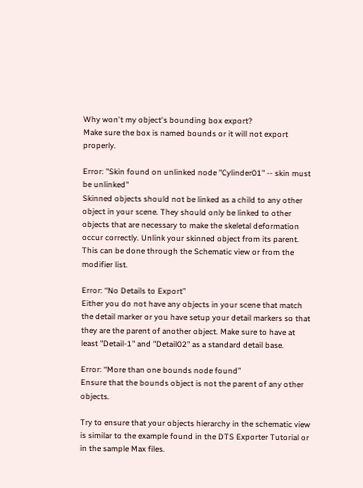Why won't my object's bounding box export?
Make sure the box is named bounds or it will not export properly.

Error: "Skin found on unlinked node "Cylinder01" -- skin must be unlinked"
Skinned objects should not be linked as a child to any other object in your scene. They should only be linked to other objects that are necessary to make the skeletal deformation occur correctly. Unlink your skinned object from its parent. This can be done through the Schematic view or from the modifier list.

Error: “No Details to Export”
Either you do not have any objects in your scene that match the detail marker or you have setup your detail markers so that they are the parent of another object. Make sure to have at least "Detail-1" and "Detail02" as a standard detail base.

Error: “More than one bounds node found”
Ensure that the bounds object is not the parent of any other objects.

Try to ensure that your objects hierarchy in the schematic view is similar to the example found in the DTS Exporter Tutorial or in the sample Max files.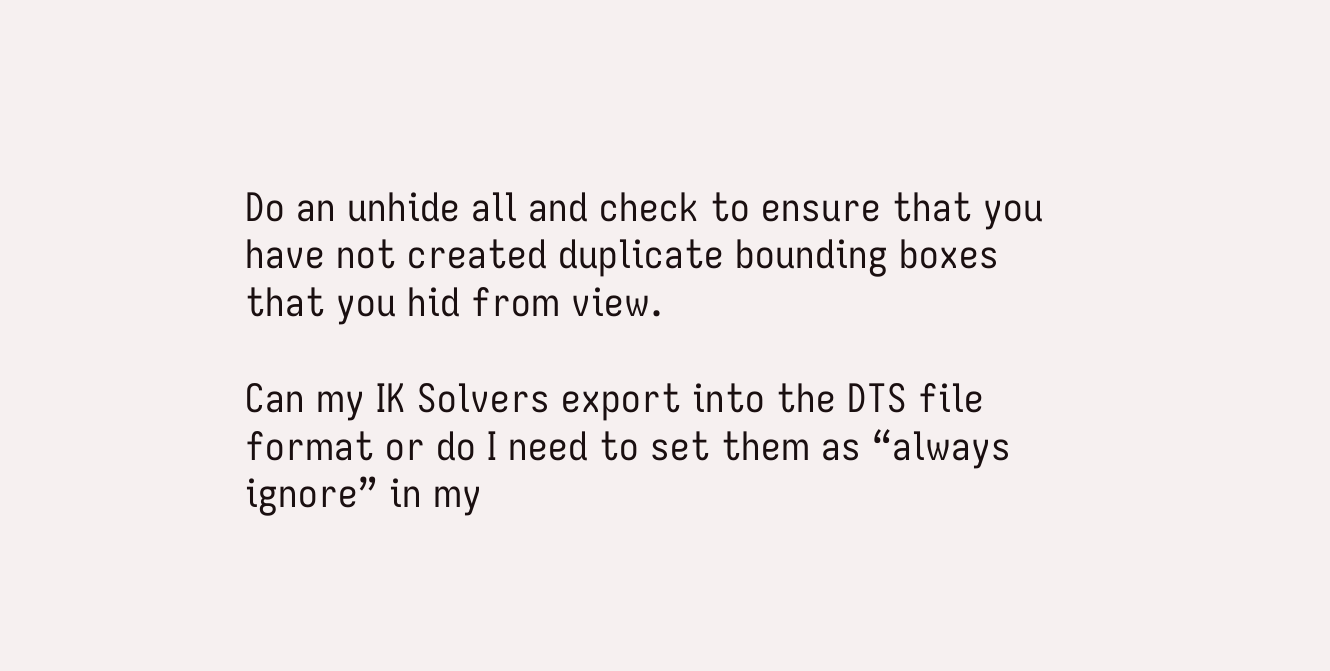Do an unhide all and check to ensure that you have not created duplicate bounding boxes that you hid from view.

Can my IK Solvers export into the DTS file format or do I need to set them as “always ignore” in my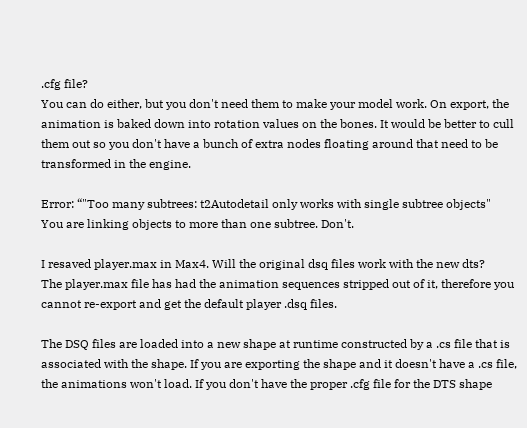.cfg file?
You can do either, but you don't need them to make your model work. On export, the animation is baked down into rotation values on the bones. It would be better to cull them out so you don't have a bunch of extra nodes floating around that need to be transformed in the engine.

Error: “"Too many subtrees: t2Autodetail only works with single subtree objects"
You are linking objects to more than one subtree. Don't.

I resaved player.max in Max4. Will the original dsq files work with the new dts?
The player.max file has had the animation sequences stripped out of it, therefore you cannot re-export and get the default player .dsq files.

The DSQ files are loaded into a new shape at runtime constructed by a .cs file that is associated with the shape. If you are exporting the shape and it doesn't have a .cs file, the animations won't load. If you don't have the proper .cfg file for the DTS shape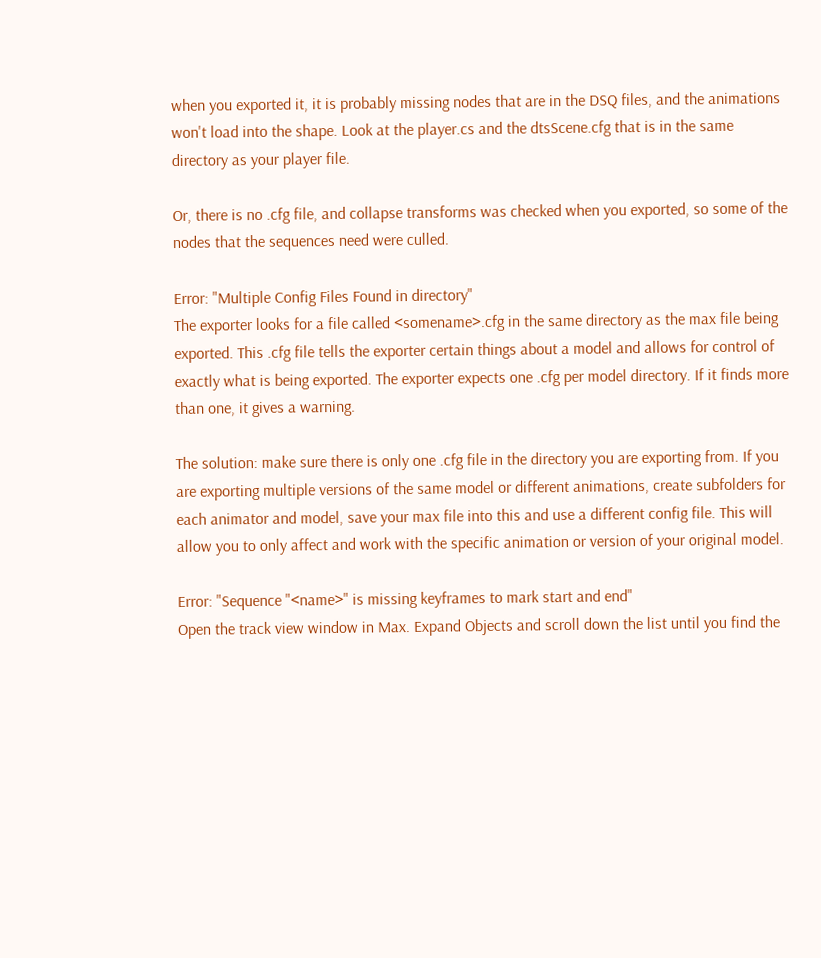when you exported it, it is probably missing nodes that are in the DSQ files, and the animations won't load into the shape. Look at the player.cs and the dtsScene.cfg that is in the same directory as your player file.

Or, there is no .cfg file, and collapse transforms was checked when you exported, so some of the nodes that the sequences need were culled.

Error: "Multiple Config Files Found in directory"
The exporter looks for a file called <somename>.cfg in the same directory as the max file being exported. This .cfg file tells the exporter certain things about a model and allows for control of exactly what is being exported. The exporter expects one .cfg per model directory. If it finds more than one, it gives a warning.

The solution: make sure there is only one .cfg file in the directory you are exporting from. If you are exporting multiple versions of the same model or different animations, create subfolders for each animator and model, save your max file into this and use a different config file. This will allow you to only affect and work with the specific animation or version of your original model.

Error: "Sequence "<name>" is missing keyframes to mark start and end"
Open the track view window in Max. Expand Objects and scroll down the list until you find the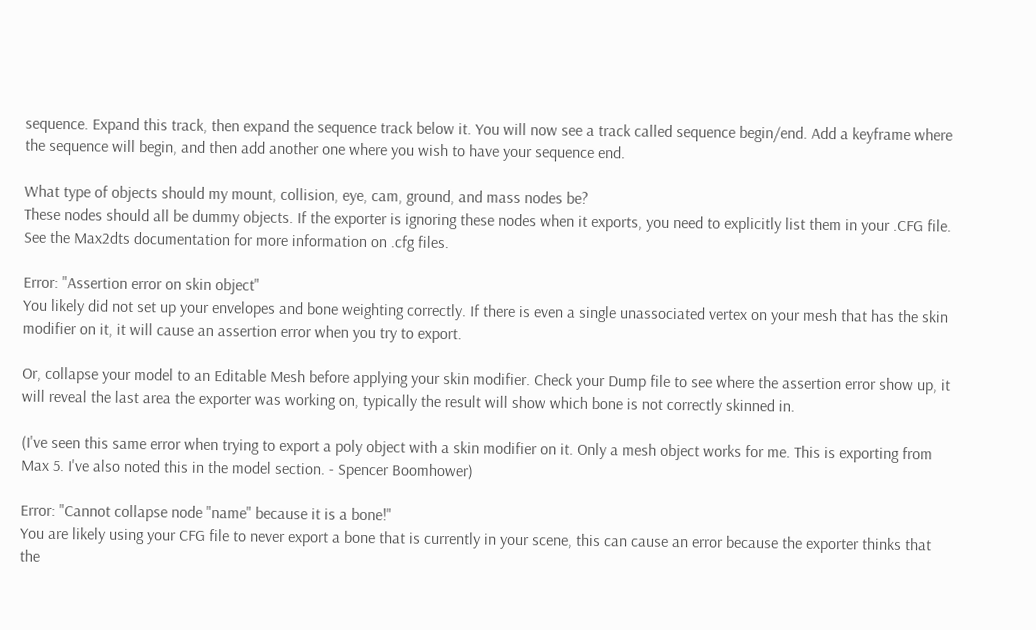sequence. Expand this track, then expand the sequence track below it. You will now see a track called sequence begin/end. Add a keyframe where the sequence will begin, and then add another one where you wish to have your sequence end.

What type of objects should my mount, collision, eye, cam, ground, and mass nodes be?
These nodes should all be dummy objects. If the exporter is ignoring these nodes when it exports, you need to explicitly list them in your .CFG file. See the Max2dts documentation for more information on .cfg files.

Error: "Assertion error on skin object"
You likely did not set up your envelopes and bone weighting correctly. If there is even a single unassociated vertex on your mesh that has the skin modifier on it, it will cause an assertion error when you try to export.

Or, collapse your model to an Editable Mesh before applying your skin modifier. Check your Dump file to see where the assertion error show up, it will reveal the last area the exporter was working on, typically the result will show which bone is not correctly skinned in.

(I've seen this same error when trying to export a poly object with a skin modifier on it. Only a mesh object works for me. This is exporting from Max 5. I've also noted this in the model section. - Spencer Boomhower)

Error: "Cannot collapse node "name" because it is a bone!"
You are likely using your CFG file to never export a bone that is currently in your scene, this can cause an error because the exporter thinks that the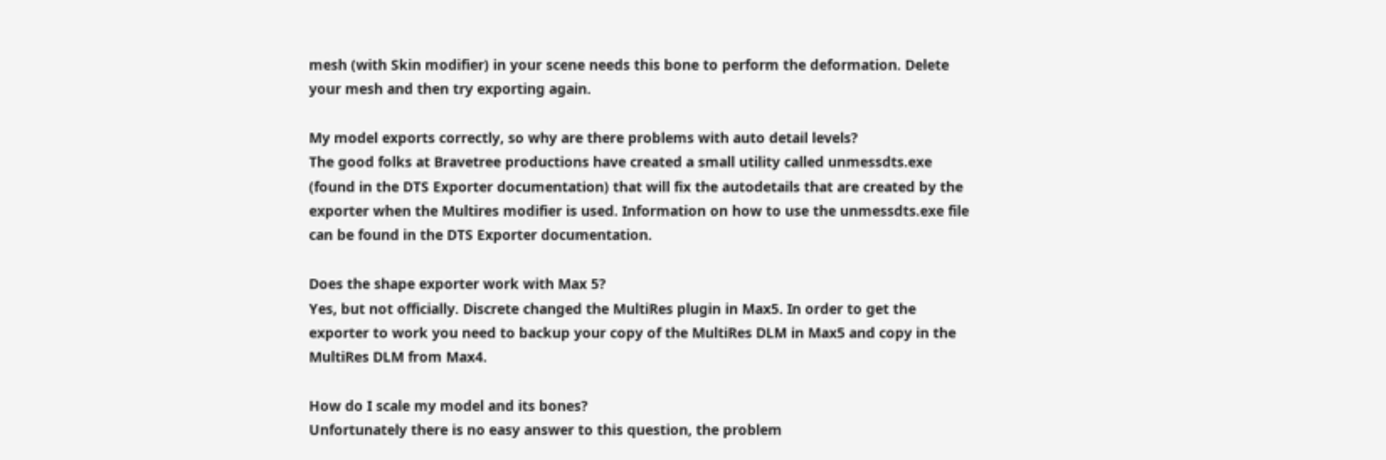mesh (with Skin modifier) in your scene needs this bone to perform the deformation. Delete your mesh and then try exporting again.

My model exports correctly, so why are there problems with auto detail levels?
The good folks at Bravetree productions have created a small utility called unmessdts.exe (found in the DTS Exporter documentation) that will fix the autodetails that are created by the exporter when the Multires modifier is used. Information on how to use the unmessdts.exe file can be found in the DTS Exporter documentation.

Does the shape exporter work with Max 5?
Yes, but not officially. Discrete changed the MultiRes plugin in Max5. In order to get the exporter to work you need to backup your copy of the MultiRes DLM in Max5 and copy in the MultiRes DLM from Max4.

How do I scale my model and its bones?
Unfortunately there is no easy answer to this question, the problem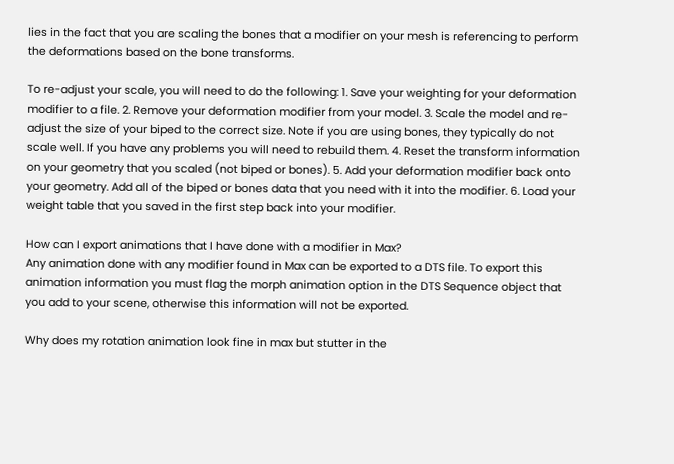lies in the fact that you are scaling the bones that a modifier on your mesh is referencing to perform the deformations based on the bone transforms.

To re-adjust your scale, you will need to do the following: 1. Save your weighting for your deformation modifier to a file. 2. Remove your deformation modifier from your model. 3. Scale the model and re-adjust the size of your biped to the correct size. Note if you are using bones, they typically do not scale well. If you have any problems you will need to rebuild them. 4. Reset the transform information on your geometry that you scaled (not biped or bones). 5. Add your deformation modifier back onto your geometry. Add all of the biped or bones data that you need with it into the modifier. 6. Load your weight table that you saved in the first step back into your modifier.

How can I export animations that I have done with a modifier in Max?
Any animation done with any modifier found in Max can be exported to a DTS file. To export this animation information you must flag the morph animation option in the DTS Sequence object that you add to your scene, otherwise this information will not be exported.

Why does my rotation animation look fine in max but stutter in the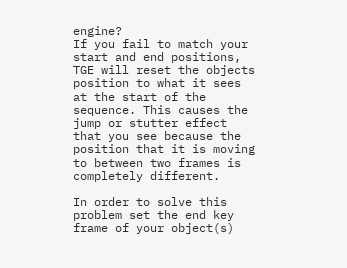engine?
If you fail to match your start and end positions, TGE will reset the objects position to what it sees at the start of the sequence. This causes the jump or stutter effect that you see because the position that it is moving to between two frames is completely different.

In order to solve this problem set the end key frame of your object(s)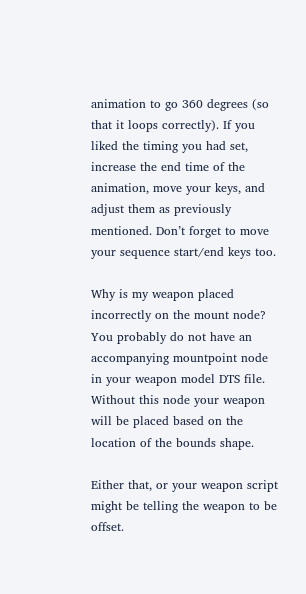animation to go 360 degrees (so that it loops correctly). If you liked the timing you had set, increase the end time of the animation, move your keys, and adjust them as previously mentioned. Don’t forget to move your sequence start/end keys too.

Why is my weapon placed incorrectly on the mount node?
You probably do not have an accompanying mountpoint node in your weapon model DTS file. Without this node your weapon will be placed based on the location of the bounds shape.

Either that, or your weapon script might be telling the weapon to be offset.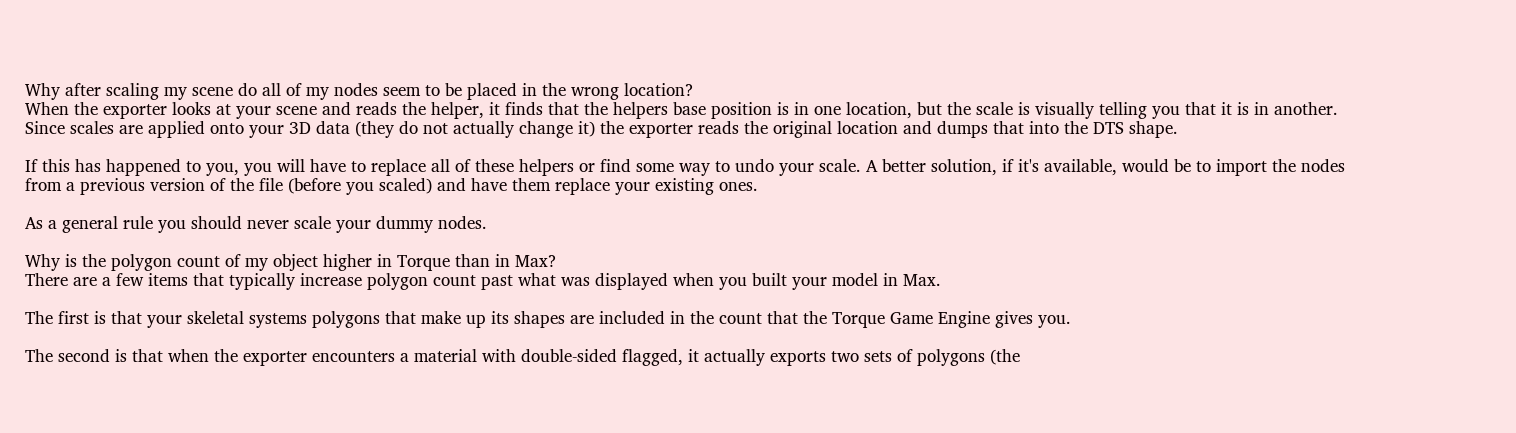Why after scaling my scene do all of my nodes seem to be placed in the wrong location?
When the exporter looks at your scene and reads the helper, it finds that the helpers base position is in one location, but the scale is visually telling you that it is in another. Since scales are applied onto your 3D data (they do not actually change it) the exporter reads the original location and dumps that into the DTS shape.

If this has happened to you, you will have to replace all of these helpers or find some way to undo your scale. A better solution, if it's available, would be to import the nodes from a previous version of the file (before you scaled) and have them replace your existing ones.

As a general rule you should never scale your dummy nodes.

Why is the polygon count of my object higher in Torque than in Max?
There are a few items that typically increase polygon count past what was displayed when you built your model in Max.

The first is that your skeletal systems polygons that make up its shapes are included in the count that the Torque Game Engine gives you.

The second is that when the exporter encounters a material with double-sided flagged, it actually exports two sets of polygons (the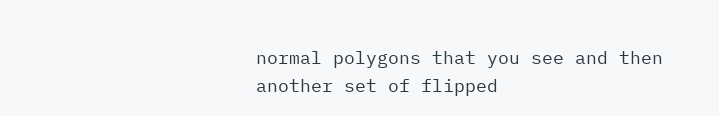normal polygons that you see and then another set of flipped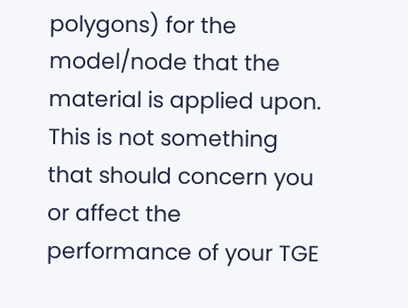polygons) for the model/node that the material is applied upon. This is not something that should concern you or affect the performance of your TGE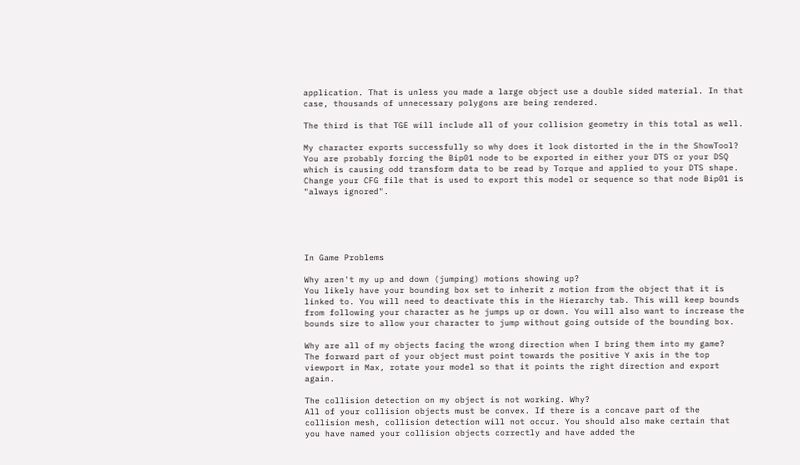application. That is unless you made a large object use a double sided material. In that case, thousands of unnecessary polygons are being rendered.

The third is that TGE will include all of your collision geometry in this total as well.

My character exports successfully so why does it look distorted in the in the ShowTool?
You are probably forcing the Bip01 node to be exported in either your DTS or your DSQ which is causing odd transform data to be read by Torque and applied to your DTS shape. Change your CFG file that is used to export this model or sequence so that node Bip01 is "always ignored".





In Game Problems

Why aren't my up and down (jumping) motions showing up?
You likely have your bounding box set to inherit z motion from the object that it is linked to. You will need to deactivate this in the Hierarchy tab. This will keep bounds from following your character as he jumps up or down. You will also want to increase the bounds size to allow your character to jump without going outside of the bounding box.

Why are all of my objects facing the wrong direction when I bring them into my game?
The forward part of your object must point towards the positive Y axis in the top viewport in Max, rotate your model so that it points the right direction and export again.

The collision detection on my object is not working. Why?
All of your collision objects must be convex. If there is a concave part of the collision mesh, collision detection will not occur. You should also make certain that you have named your collision objects correctly and have added the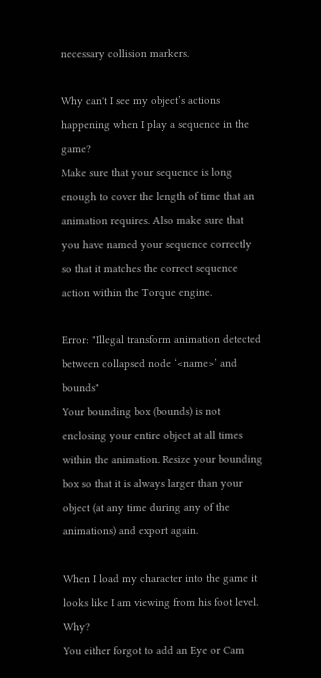necessary collision markers.

Why can't I see my object’s actions happening when I play a sequence in the game?
Make sure that your sequence is long enough to cover the length of time that an animation requires. Also make sure that you have named your sequence correctly so that it matches the correct sequence action within the Torque engine.

Error: "Illegal transform animation detected between collapsed node ‘<name>’ and bounds"
Your bounding box (bounds) is not enclosing your entire object at all times within the animation. Resize your bounding box so that it is always larger than your object (at any time during any of the animations) and export again.

When I load my character into the game it looks like I am viewing from his foot level. Why?
You either forgot to add an Eye or Cam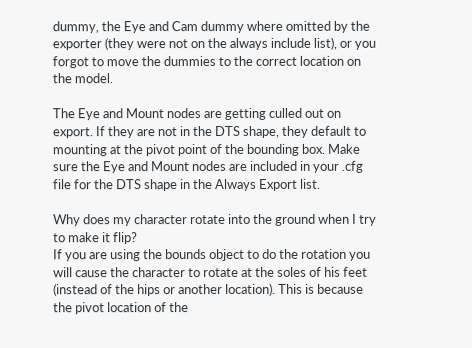dummy, the Eye and Cam dummy where omitted by the exporter (they were not on the always include list), or you forgot to move the dummies to the correct location on the model.

The Eye and Mount nodes are getting culled out on export. If they are not in the DTS shape, they default to mounting at the pivot point of the bounding box. Make sure the Eye and Mount nodes are included in your .cfg file for the DTS shape in the Always Export list.

Why does my character rotate into the ground when I try to make it flip?
If you are using the bounds object to do the rotation you will cause the character to rotate at the soles of his feet (instead of the hips or another location). This is because the pivot location of the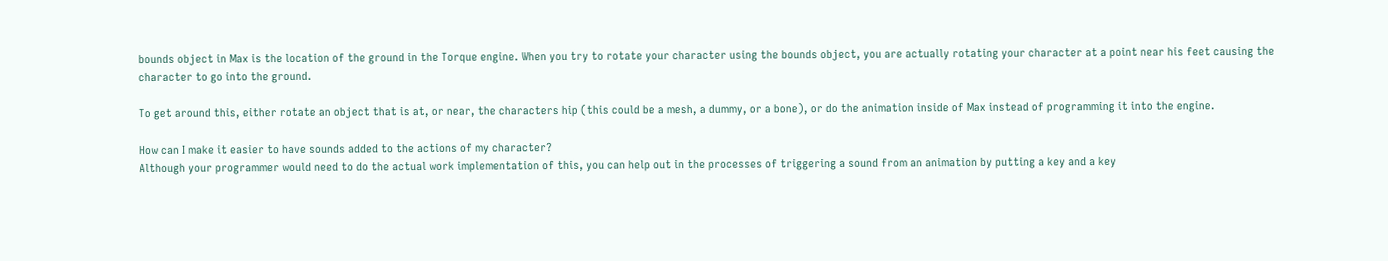bounds object in Max is the location of the ground in the Torque engine. When you try to rotate your character using the bounds object, you are actually rotating your character at a point near his feet causing the character to go into the ground.

To get around this, either rotate an object that is at, or near, the characters hip (this could be a mesh, a dummy, or a bone), or do the animation inside of Max instead of programming it into the engine.

How can I make it easier to have sounds added to the actions of my character?
Although your programmer would need to do the actual work implementation of this, you can help out in the processes of triggering a sound from an animation by putting a key and a key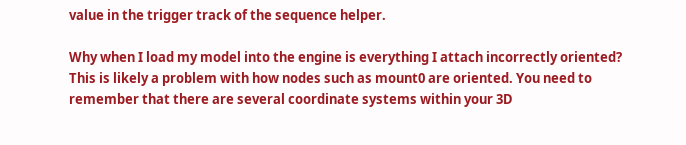value in the trigger track of the sequence helper.

Why when I load my model into the engine is everything I attach incorrectly oriented?
This is likely a problem with how nodes such as mount0 are oriented. You need to remember that there are several coordinate systems within your 3D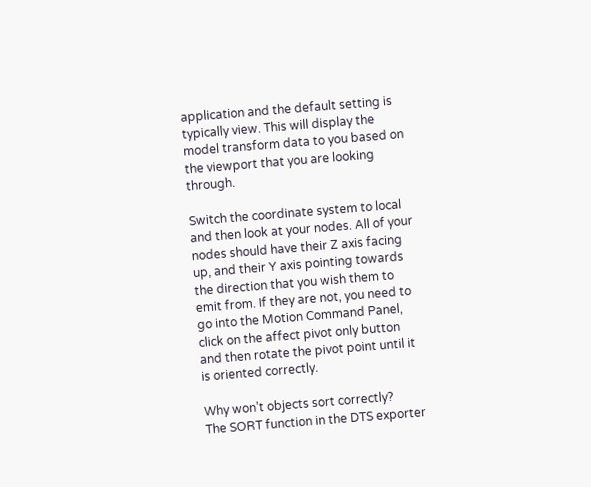application and the default setting is typically view. This will display the model transform data to you based on the viewport that you are looking through.

Switch the coordinate system to local and then look at your nodes. All of your nodes should have their Z axis facing up, and their Y axis pointing towards the direction that you wish them to emit from. If they are not, you need to go into the Motion Command Panel, click on the affect pivot only button and then rotate the pivot point until it is oriented correctly.

Why won’t objects sort correctly?
The SORT function in the DTS exporter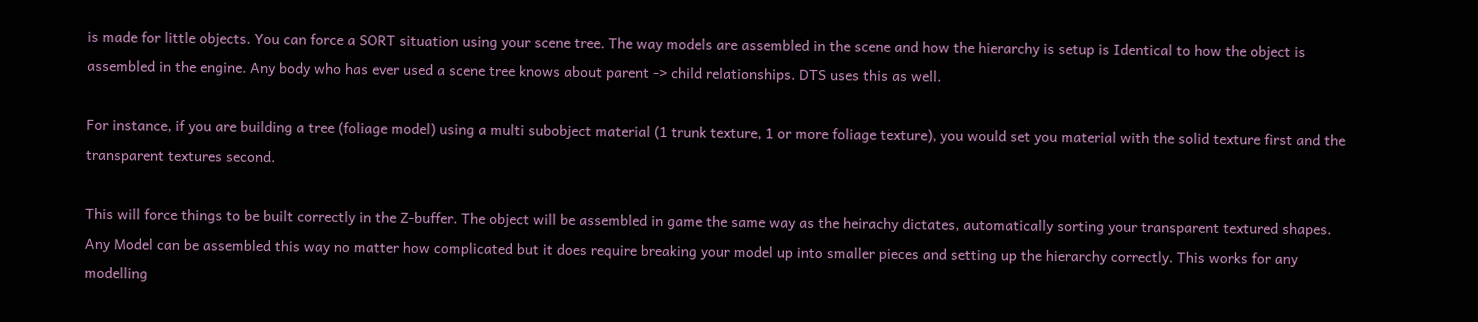is made for little objects. You can force a SORT situation using your scene tree. The way models are assembled in the scene and how the hierarchy is setup is Identical to how the object is assembled in the engine. Any body who has ever used a scene tree knows about parent -> child relationships. DTS uses this as well.

For instance, if you are building a tree (foliage model) using a multi subobject material (1 trunk texture, 1 or more foliage texture), you would set you material with the solid texture first and the transparent textures second.

This will force things to be built correctly in the Z-buffer. The object will be assembled in game the same way as the heirachy dictates, automatically sorting your transparent textured shapes. Any Model can be assembled this way no matter how complicated but it does require breaking your model up into smaller pieces and setting up the hierarchy correctly. This works for any modelling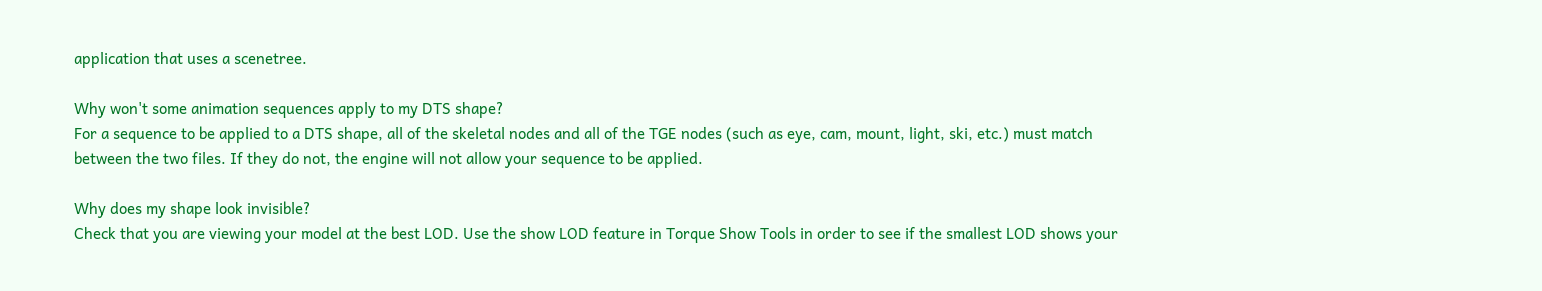application that uses a scenetree.

Why won't some animation sequences apply to my DTS shape?
For a sequence to be applied to a DTS shape, all of the skeletal nodes and all of the TGE nodes (such as eye, cam, mount, light, ski, etc.) must match between the two files. If they do not, the engine will not allow your sequence to be applied.

Why does my shape look invisible?
Check that you are viewing your model at the best LOD. Use the show LOD feature in Torque Show Tools in order to see if the smallest LOD shows your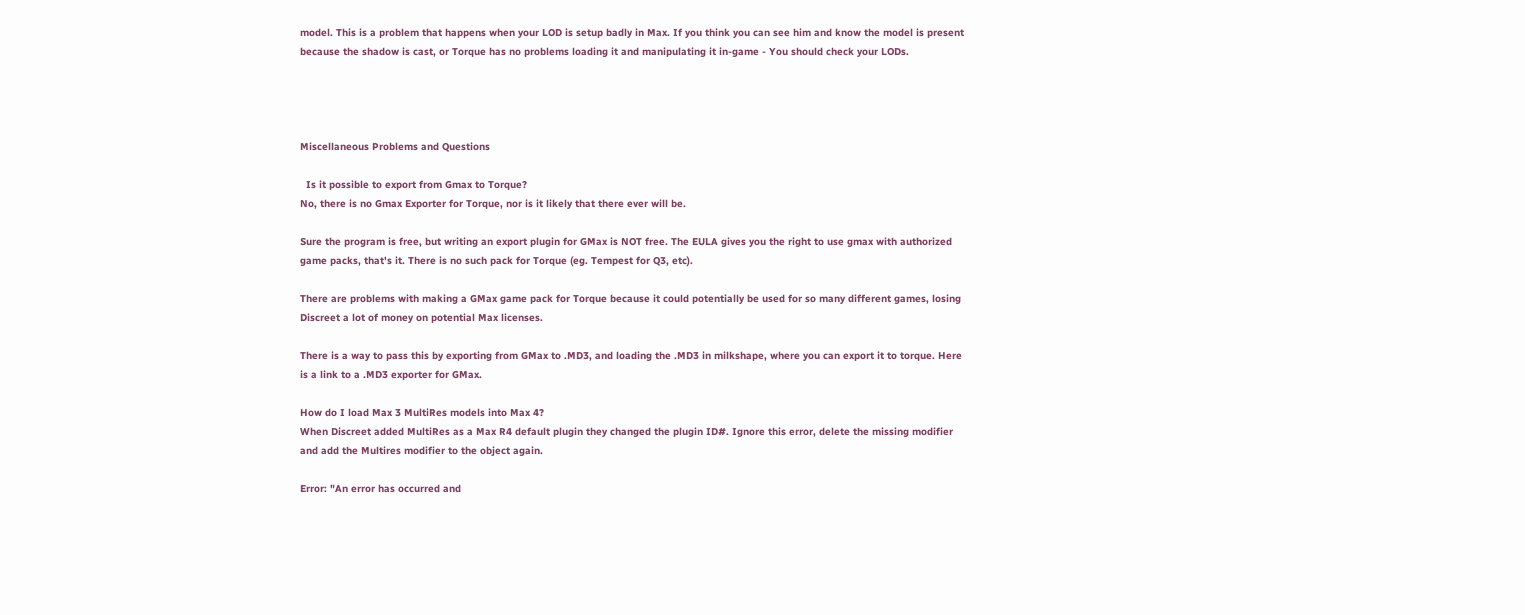model. This is a problem that happens when your LOD is setup badly in Max. If you think you can see him and know the model is present because the shadow is cast, or Torque has no problems loading it and manipulating it in-game - You should check your LODs.




Miscellaneous Problems and Questions

  Is it possible to export from Gmax to Torque?
No, there is no Gmax Exporter for Torque, nor is it likely that there ever will be.

Sure the program is free, but writing an export plugin for GMax is NOT free. The EULA gives you the right to use gmax with authorized game packs, that's it. There is no such pack for Torque (eg. Tempest for Q3, etc).

There are problems with making a GMax game pack for Torque because it could potentially be used for so many different games, losing Discreet a lot of money on potential Max licenses.

There is a way to pass this by exporting from GMax to .MD3, and loading the .MD3 in milkshape, where you can export it to torque. Here is a link to a .MD3 exporter for GMax.

How do I load Max 3 MultiRes models into Max 4?
When Discreet added MultiRes as a Max R4 default plugin they changed the plugin ID#. Ignore this error, delete the missing modifier and add the Multires modifier to the object again.

Error: "An error has occurred and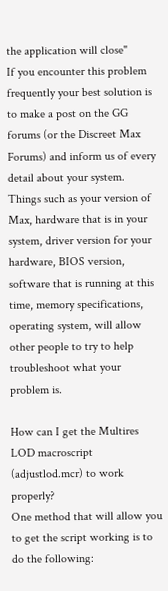the application will close"
If you encounter this problem frequently your best solution is to make a post on the GG forums (or the Discreet Max Forums) and inform us of every detail about your system. Things such as your version of Max, hardware that is in your system, driver version for your hardware, BIOS version, software that is running at this time, memory specifications, operating system, will allow other people to try to help troubleshoot what your problem is.

How can I get the Multires LOD macroscript (adjustlod.mcr) to work properly?
One method that will allow you to get the script working is to do the following: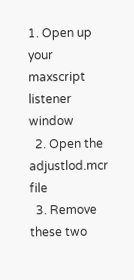1. Open up your maxscript listener window
  2. Open the adjustlod.mcr file
  3. Remove these two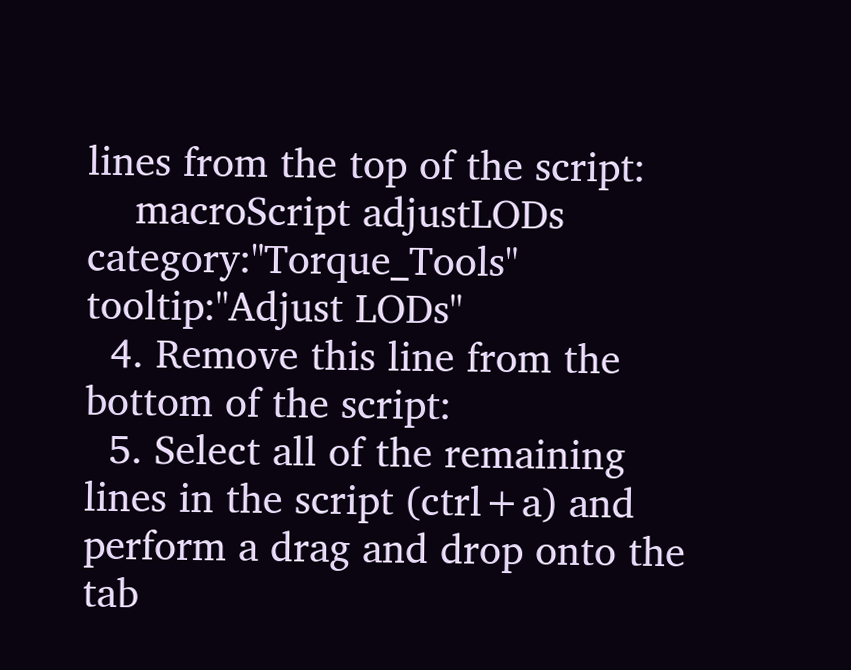lines from the top of the script:
    macroScript adjustLODs category:"Torque_Tools" tooltip:"Adjust LODs"
  4. Remove this line from the bottom of the script:
  5. Select all of the remaining lines in the script (ctrl+a) and perform a drag and drop onto the tab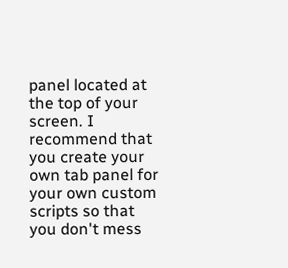panel located at the top of your screen. I recommend that you create your own tab panel for your own custom scripts so that you don't mess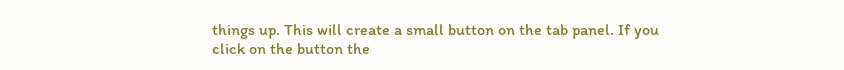things up. This will create a small button on the tab panel. If you click on the button the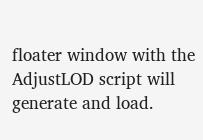floater window with the AdjustLOD script will generate and load.